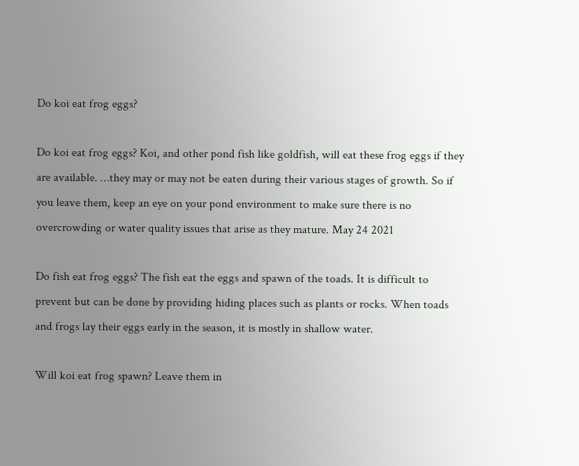Do koi eat frog eggs?

Do koi eat frog eggs? Koi, and other pond fish like goldfish, will eat these frog eggs if they are available. …they may or may not be eaten during their various stages of growth. So if you leave them, keep an eye on your pond environment to make sure there is no overcrowding or water quality issues that arise as they mature. May 24 2021

Do fish eat frog eggs? The fish eat the eggs and spawn of the toads. It is difficult to prevent but can be done by providing hiding places such as plants or rocks. When toads and frogs lay their eggs early in the season, it is mostly in shallow water.

Will koi eat frog spawn? Leave them in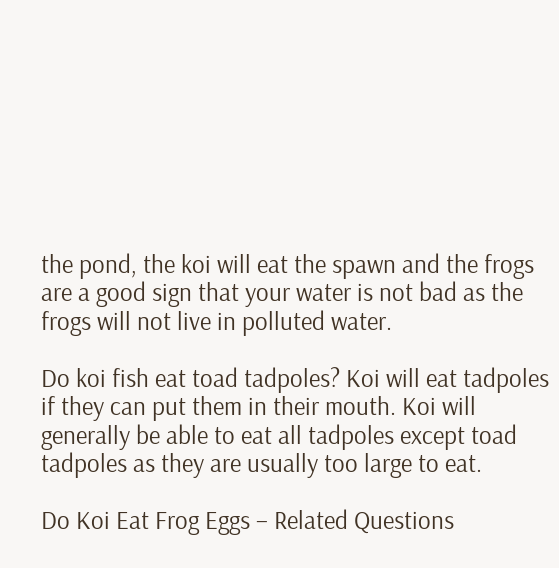the pond, the koi will eat the spawn and the frogs are a good sign that your water is not bad as the frogs will not live in polluted water.

Do koi fish eat toad tadpoles? Koi will eat tadpoles if they can put them in their mouth. Koi will generally be able to eat all tadpoles except toad tadpoles as they are usually too large to eat.

Do Koi Eat Frog Eggs – Related Questions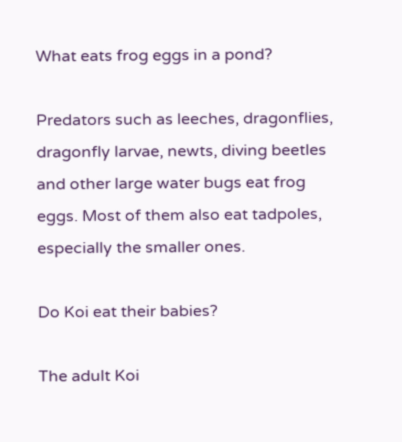What eats frog eggs in a pond?

Predators such as leeches, dragonflies, dragonfly larvae, newts, diving beetles and other large water bugs eat frog eggs. Most of them also eat tadpoles, especially the smaller ones.

Do Koi eat their babies?

The adult Koi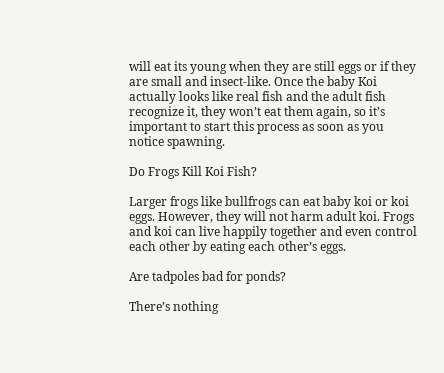will eat its young when they are still eggs or if they are small and insect-like. Once the baby Koi actually looks like real fish and the adult fish recognize it, they won’t eat them again, so it’s important to start this process as soon as you notice spawning.

Do Frogs Kill Koi Fish?

Larger frogs like bullfrogs can eat baby koi or koi eggs. However, they will not harm adult koi. Frogs and koi can live happily together and even control each other by eating each other’s eggs.

Are tadpoles bad for ponds?

There’s nothing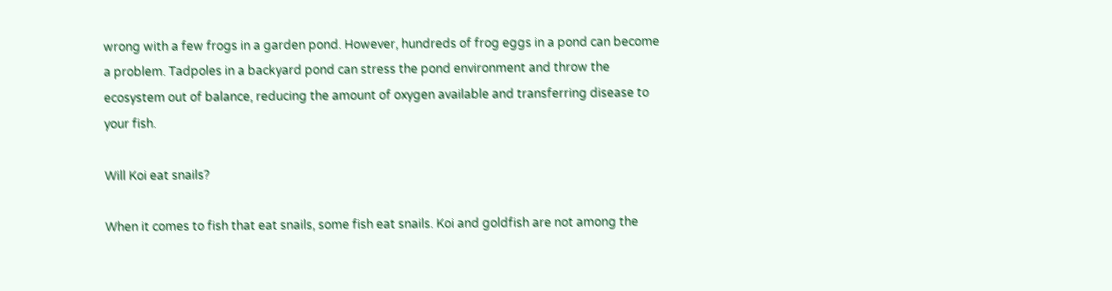wrong with a few frogs in a garden pond. However, hundreds of frog eggs in a pond can become a problem. Tadpoles in a backyard pond can stress the pond environment and throw the ecosystem out of balance, reducing the amount of oxygen available and transferring disease to your fish.

Will Koi eat snails?

When it comes to fish that eat snails, some fish eat snails. Koi and goldfish are not among the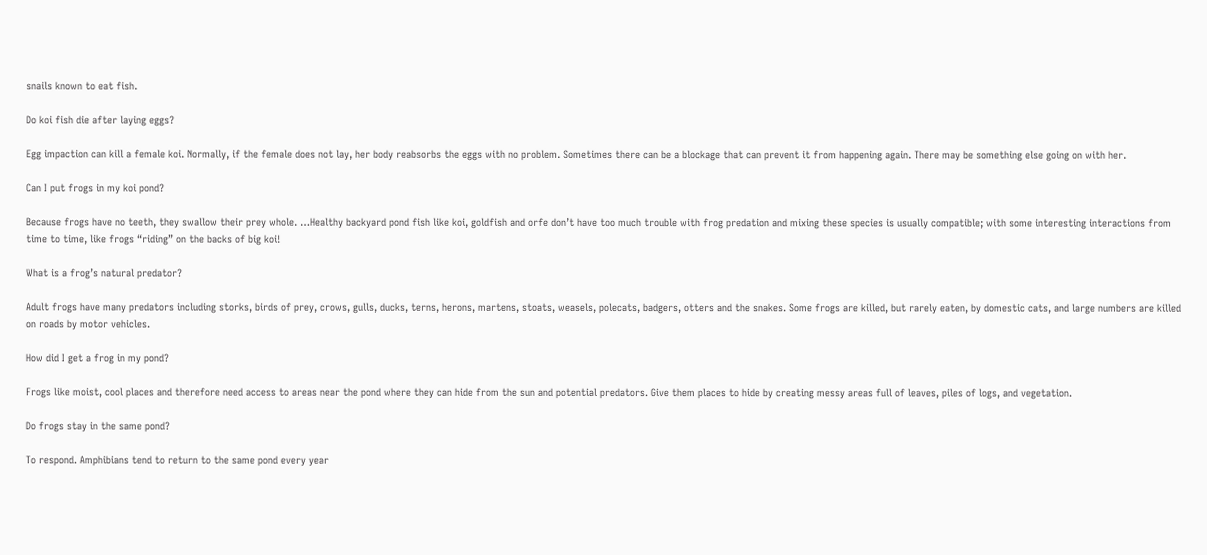snails known to eat fish.

Do koi fish die after laying eggs?

Egg impaction can kill a female koi. Normally, if the female does not lay, her body reabsorbs the eggs with no problem. Sometimes there can be a blockage that can prevent it from happening again. There may be something else going on with her.

Can I put frogs in my koi pond?

Because frogs have no teeth, they swallow their prey whole. …Healthy backyard pond fish like koi, goldfish and orfe don’t have too much trouble with frog predation and mixing these species is usually compatible; with some interesting interactions from time to time, like frogs “riding” on the backs of big koi!

What is a frog’s natural predator?

Adult frogs have many predators including storks, birds of prey, crows, gulls, ducks, terns, herons, martens, stoats, weasels, polecats, badgers, otters and the snakes. Some frogs are killed, but rarely eaten, by domestic cats, and large numbers are killed on roads by motor vehicles.

How did I get a frog in my pond?

Frogs like moist, cool places and therefore need access to areas near the pond where they can hide from the sun and potential predators. Give them places to hide by creating messy areas full of leaves, piles of logs, and vegetation.

Do frogs stay in the same pond?

To respond. Amphibians tend to return to the same pond every year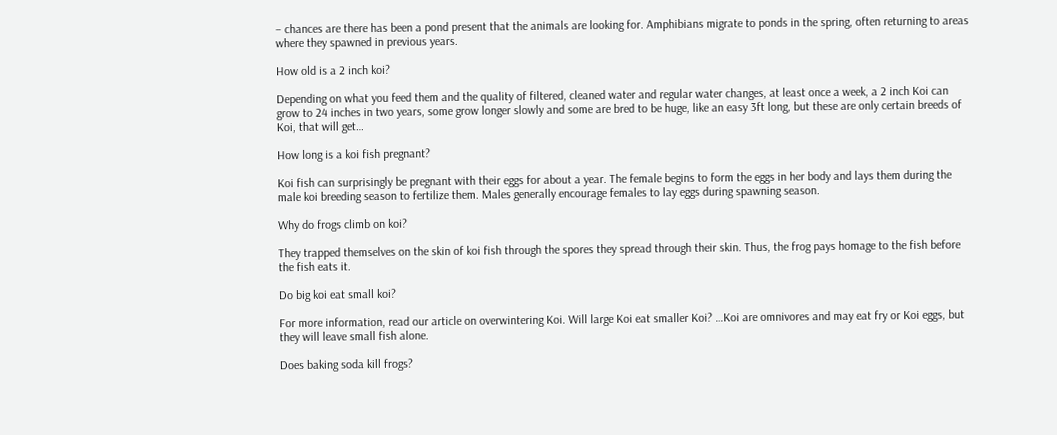– chances are there has been a pond present that the animals are looking for. Amphibians migrate to ponds in the spring, often returning to areas where they spawned in previous years.

How old is a 2 inch koi?

Depending on what you feed them and the quality of filtered, cleaned water and regular water changes, at least once a week, a 2 inch Koi can grow to 24 inches in two years, some grow longer slowly and some are bred to be huge, like an easy 3ft long, but these are only certain breeds of Koi, that will get…

How long is a koi fish pregnant?

Koi fish can surprisingly be pregnant with their eggs for about a year. The female begins to form the eggs in her body and lays them during the male koi breeding season to fertilize them. Males generally encourage females to lay eggs during spawning season.

Why do frogs climb on koi?

They trapped themselves on the skin of koi fish through the spores they spread through their skin. Thus, the frog pays homage to the fish before the fish eats it.

Do big koi eat small koi?

For more information, read our article on overwintering Koi. Will large Koi eat smaller Koi? …Koi are omnivores and may eat fry or Koi eggs, but they will leave small fish alone.

Does baking soda kill frogs?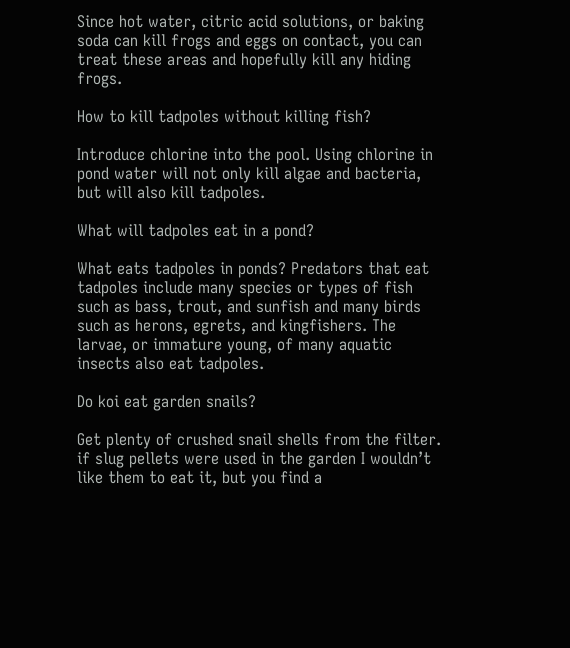Since hot water, citric acid solutions, or baking soda can kill frogs and eggs on contact, you can treat these areas and hopefully kill any hiding frogs.

How to kill tadpoles without killing fish?

Introduce chlorine into the pool. Using chlorine in pond water will not only kill algae and bacteria, but will also kill tadpoles.

What will tadpoles eat in a pond?

What eats tadpoles in ponds? Predators that eat tadpoles include many species or types of fish such as bass, trout, and sunfish and many birds such as herons, egrets, and kingfishers. The larvae, or immature young, of many aquatic insects also eat tadpoles.

Do koi eat garden snails?

Get plenty of crushed snail shells from the filter. if slug pellets were used in the garden I wouldn’t like them to eat it, but you find a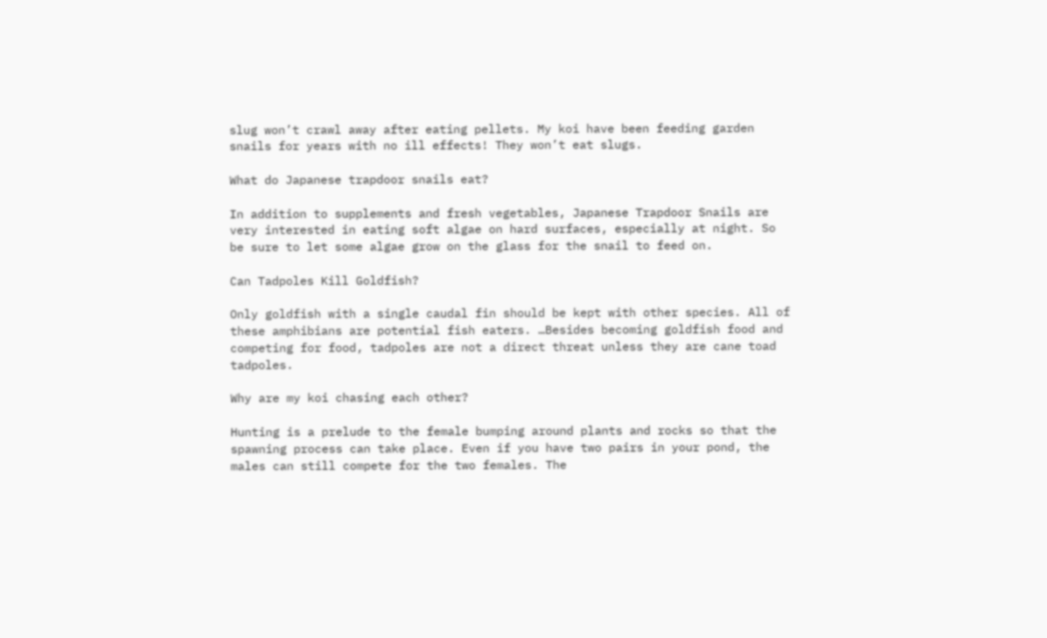slug won’t crawl away after eating pellets. My koi have been feeding garden snails for years with no ill effects! They won’t eat slugs.

What do Japanese trapdoor snails eat?

In addition to supplements and fresh vegetables, Japanese Trapdoor Snails are very interested in eating soft algae on hard surfaces, especially at night. So be sure to let some algae grow on the glass for the snail to feed on.

Can Tadpoles Kill Goldfish?

Only goldfish with a single caudal fin should be kept with other species. All of these amphibians are potential fish eaters. …Besides becoming goldfish food and competing for food, tadpoles are not a direct threat unless they are cane toad tadpoles.

Why are my koi chasing each other?

Hunting is a prelude to the female bumping around plants and rocks so that the spawning process can take place. Even if you have two pairs in your pond, the males can still compete for the two females. The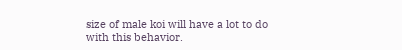size of male koi will have a lot to do with this behavior.